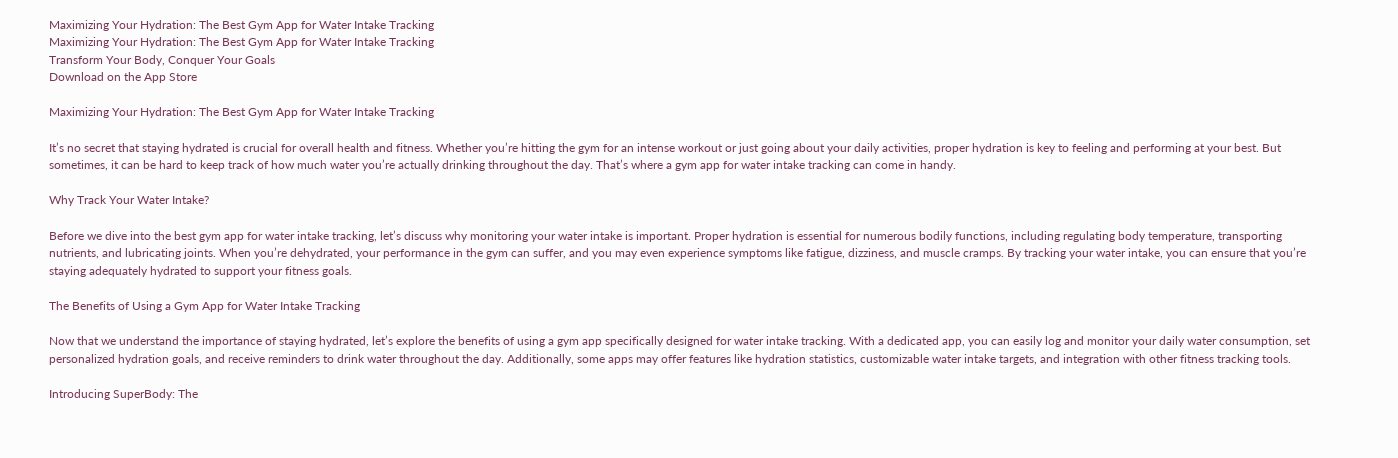Maximizing Your Hydration: The Best Gym App for Water Intake Tracking
Maximizing Your Hydration: The Best Gym App for Water Intake Tracking
Transform Your Body, Conquer Your Goals
Download on the App Store

Maximizing Your Hydration: The Best Gym App for Water Intake Tracking

It’s no secret that staying hydrated is crucial for overall health and fitness. Whether you’re hitting the gym for an intense workout or just going about your daily activities, proper hydration is key to feeling and performing at your best. But sometimes, it can be hard to keep track of how much water you’re actually drinking throughout the day. That’s where a gym app for water intake tracking can come in handy.

Why Track Your Water Intake?

Before we dive into the best gym app for water intake tracking, let’s discuss why monitoring your water intake is important. Proper hydration is essential for numerous bodily functions, including regulating body temperature, transporting nutrients, and lubricating joints. When you’re dehydrated, your performance in the gym can suffer, and you may even experience symptoms like fatigue, dizziness, and muscle cramps. By tracking your water intake, you can ensure that you’re staying adequately hydrated to support your fitness goals.

The Benefits of Using a Gym App for Water Intake Tracking

Now that we understand the importance of staying hydrated, let’s explore the benefits of using a gym app specifically designed for water intake tracking. With a dedicated app, you can easily log and monitor your daily water consumption, set personalized hydration goals, and receive reminders to drink water throughout the day. Additionally, some apps may offer features like hydration statistics, customizable water intake targets, and integration with other fitness tracking tools.

Introducing SuperBody: The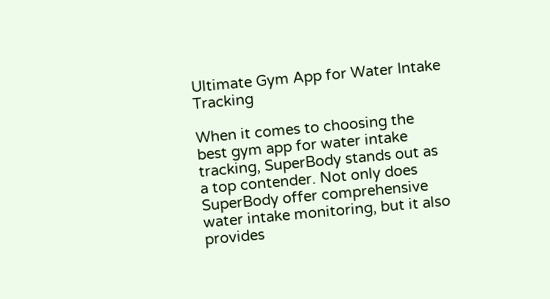Ultimate Gym App for Water Intake Tracking

When it comes to choosing the best gym app for water intake tracking, SuperBody stands out as a top contender. Not only does SuperBody offer comprehensive water intake monitoring, but it also provides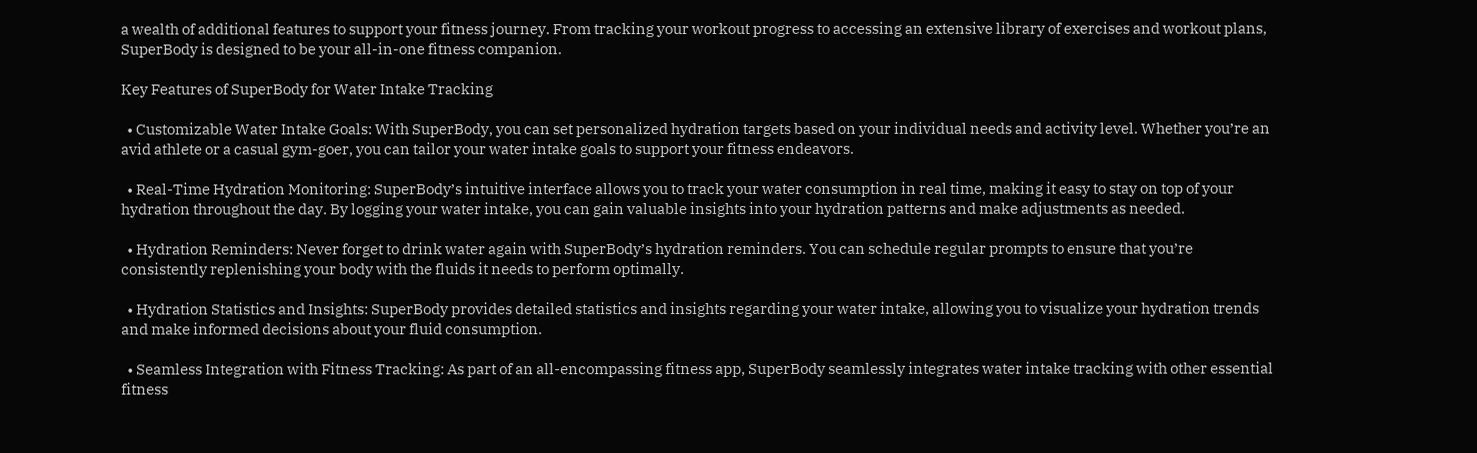a wealth of additional features to support your fitness journey. From tracking your workout progress to accessing an extensive library of exercises and workout plans, SuperBody is designed to be your all-in-one fitness companion.

Key Features of SuperBody for Water Intake Tracking

  • Customizable Water Intake Goals: With SuperBody, you can set personalized hydration targets based on your individual needs and activity level. Whether you’re an avid athlete or a casual gym-goer, you can tailor your water intake goals to support your fitness endeavors.

  • Real-Time Hydration Monitoring: SuperBody’s intuitive interface allows you to track your water consumption in real time, making it easy to stay on top of your hydration throughout the day. By logging your water intake, you can gain valuable insights into your hydration patterns and make adjustments as needed.

  • Hydration Reminders: Never forget to drink water again with SuperBody’s hydration reminders. You can schedule regular prompts to ensure that you’re consistently replenishing your body with the fluids it needs to perform optimally.

  • Hydration Statistics and Insights: SuperBody provides detailed statistics and insights regarding your water intake, allowing you to visualize your hydration trends and make informed decisions about your fluid consumption.

  • Seamless Integration with Fitness Tracking: As part of an all-encompassing fitness app, SuperBody seamlessly integrates water intake tracking with other essential fitness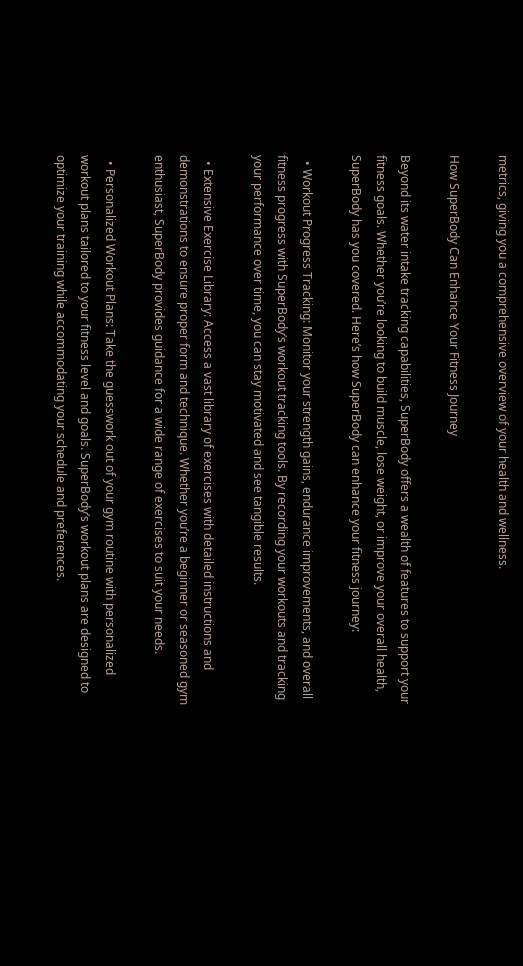metrics, giving you a comprehensive overview of your health and wellness.

How SuperBody Can Enhance Your Fitness Journey

Beyond its water intake tracking capabilities, SuperBody offers a wealth of features to support your fitness goals. Whether you’re looking to build muscle, lose weight, or improve your overall health, SuperBody has you covered. Here’s how SuperBody can enhance your fitness journey:

  • Workout Progress Tracking: Monitor your strength gains, endurance improvements, and overall fitness progress with SuperBody’s workout tracking tools. By recording your workouts and tracking your performance over time, you can stay motivated and see tangible results.

  • Extensive Exercise Library: Access a vast library of exercises with detailed instructions and demonstrations to ensure proper form and technique. Whether you’re a beginner or seasoned gym enthusiast, SuperBody provides guidance for a wide range of exercises to suit your needs.

  • Personalized Workout Plans: Take the guesswork out of your gym routine with personalized workout plans tailored to your fitness level and goals. SuperBody’s workout plans are designed to optimize your training while accommodating your schedule and preferences.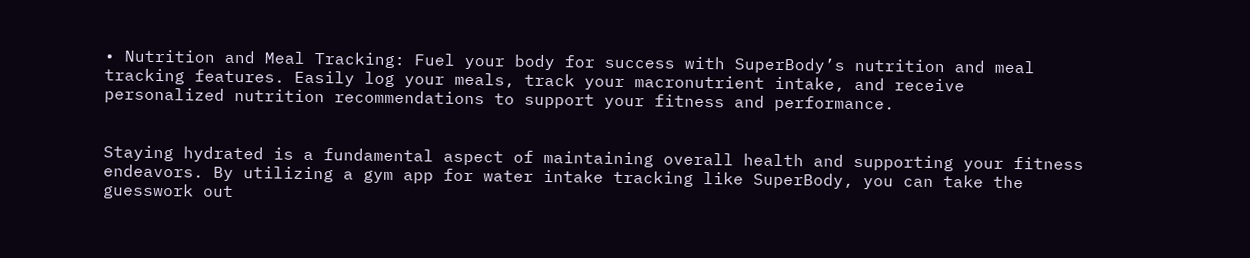• Nutrition and Meal Tracking: Fuel your body for success with SuperBody’s nutrition and meal tracking features. Easily log your meals, track your macronutrient intake, and receive personalized nutrition recommendations to support your fitness and performance.


Staying hydrated is a fundamental aspect of maintaining overall health and supporting your fitness endeavors. By utilizing a gym app for water intake tracking like SuperBody, you can take the guesswork out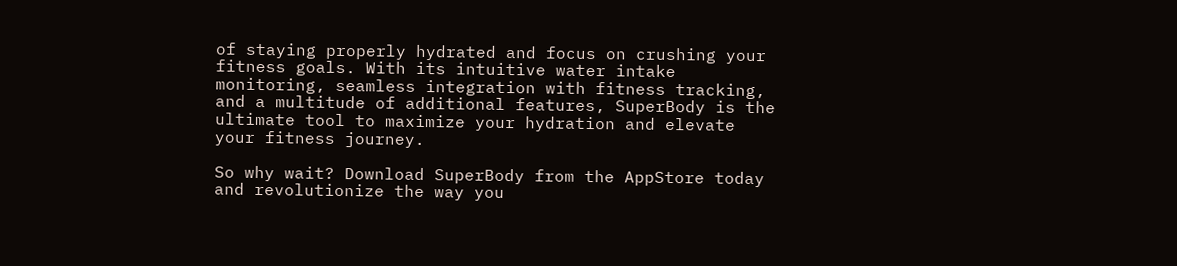of staying properly hydrated and focus on crushing your fitness goals. With its intuitive water intake monitoring, seamless integration with fitness tracking, and a multitude of additional features, SuperBody is the ultimate tool to maximize your hydration and elevate your fitness journey.

So why wait? Download SuperBody from the AppStore today and revolutionize the way you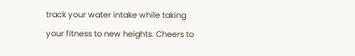track your water intake while taking your fitness to new heights. Cheers to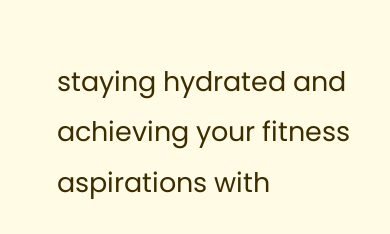staying hydrated and achieving your fitness aspirations with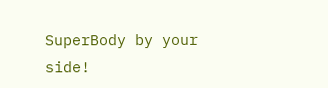SuperBody by your side!